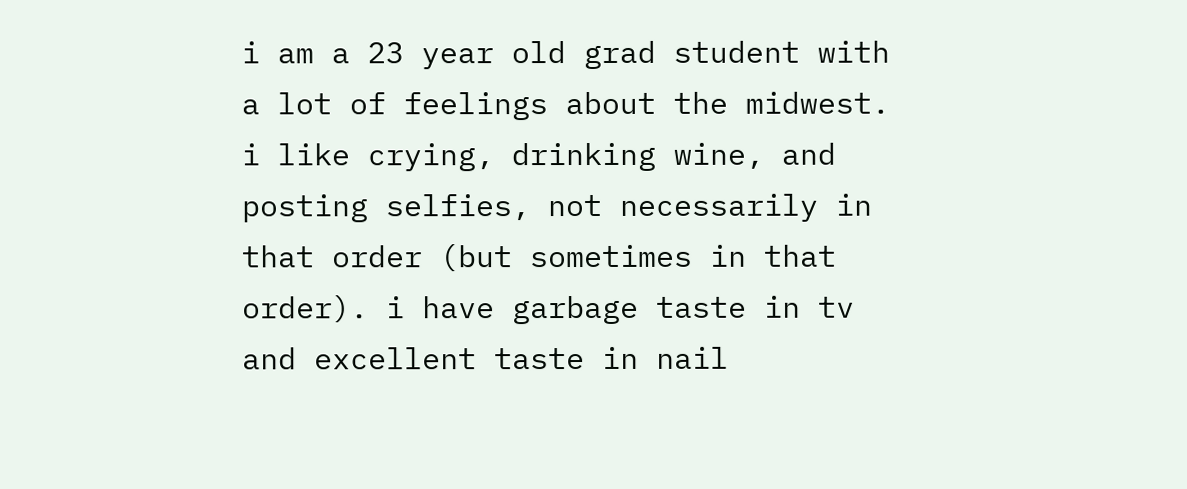i am a 23 year old grad student with a lot of feelings about the midwest. i like crying, drinking wine, and posting selfies, not necessarily in that order (but sometimes in that order). i have garbage taste in tv and excellent taste in nail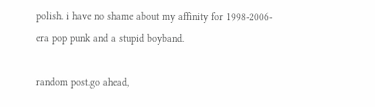polish. i have no shame about my affinity for 1998-2006-era pop punk and a stupid boyband.

random post.go ahead,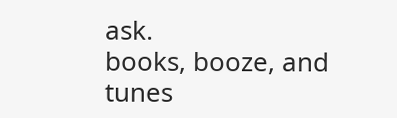ask.
books, booze, and tunes